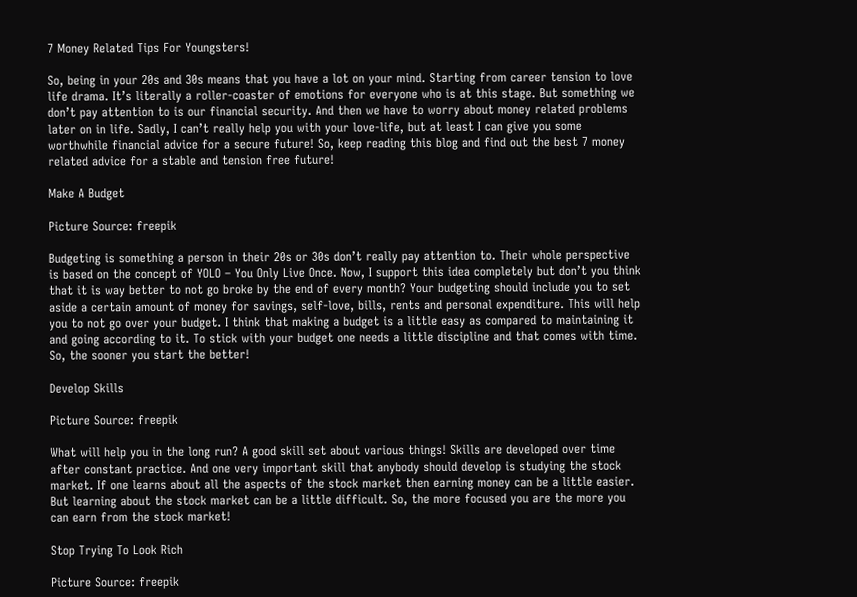7 Money Related Tips For Youngsters!

So, being in your 20s and 30s means that you have a lot on your mind. Starting from career tension to love life drama. It’s literally a roller-coaster of emotions for everyone who is at this stage. But something we don’t pay attention to is our financial security. And then we have to worry about money related problems later on in life. Sadly, I can’t really help you with your love-life, but at least I can give you some worthwhile financial advice for a secure future! So, keep reading this blog and find out the best 7 money related advice for a stable and tension free future!

Make A Budget

Picture Source: freepik

Budgeting is something a person in their 20s or 30s don’t really pay attention to. Their whole perspective is based on the concept of YOLO – You Only Live Once. Now, I support this idea completely but don’t you think that it is way better to not go broke by the end of every month? Your budgeting should include you to set aside a certain amount of money for savings, self-love, bills, rents and personal expenditure. This will help you to not go over your budget. I think that making a budget is a little easy as compared to maintaining it and going according to it. To stick with your budget one needs a little discipline and that comes with time. So, the sooner you start the better!

Develop Skills

Picture Source: freepik

What will help you in the long run? A good skill set about various things! Skills are developed over time after constant practice. And one very important skill that anybody should develop is studying the stock market. If one learns about all the aspects of the stock market then earning money can be a little easier. But learning about the stock market can be a little difficult. So, the more focused you are the more you can earn from the stock market!

Stop Trying To Look Rich

Picture Source: freepik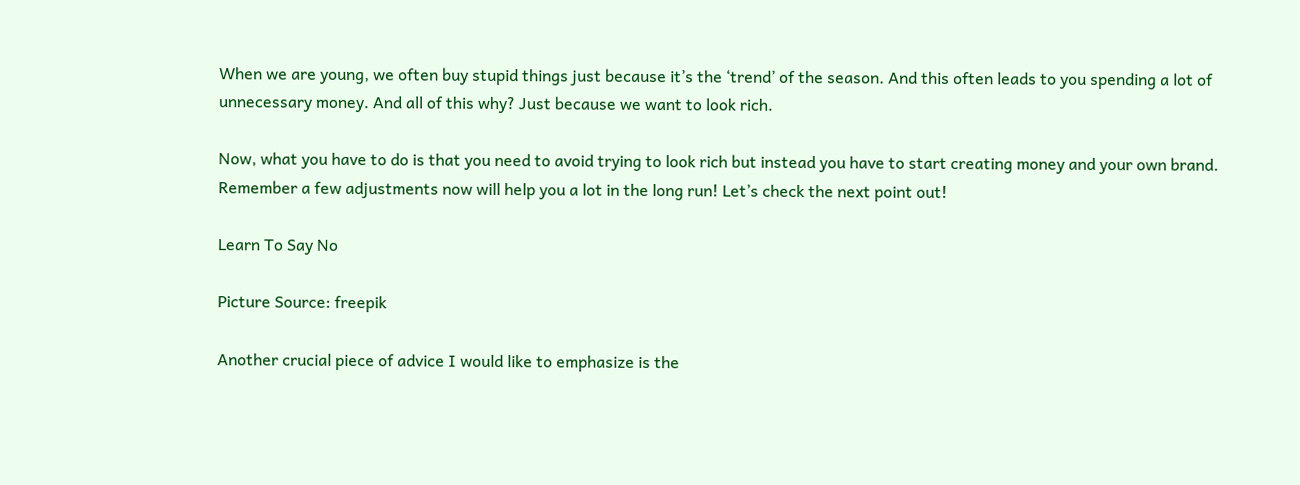When we are young, we often buy stupid things just because it’s the ‘trend’ of the season. And this often leads to you spending a lot of unnecessary money. And all of this why? Just because we want to look rich.

Now, what you have to do is that you need to avoid trying to look rich but instead you have to start creating money and your own brand. Remember a few adjustments now will help you a lot in the long run! Let’s check the next point out!

Learn To Say No

Picture Source: freepik

Another crucial piece of advice I would like to emphasize is the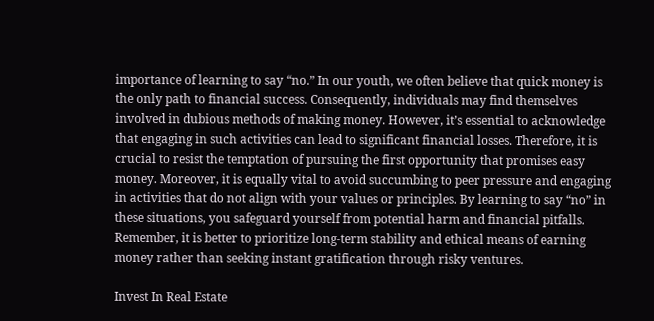importance of learning to say “no.” In our youth, we often believe that quick money is the only path to financial success. Consequently, individuals may find themselves involved in dubious methods of making money. However, it’s essential to acknowledge that engaging in such activities can lead to significant financial losses. Therefore, it is crucial to resist the temptation of pursuing the first opportunity that promises easy money. Moreover, it is equally vital to avoid succumbing to peer pressure and engaging in activities that do not align with your values or principles. By learning to say “no” in these situations, you safeguard yourself from potential harm and financial pitfalls. Remember, it is better to prioritize long-term stability and ethical means of earning money rather than seeking instant gratification through risky ventures.

Invest In Real Estate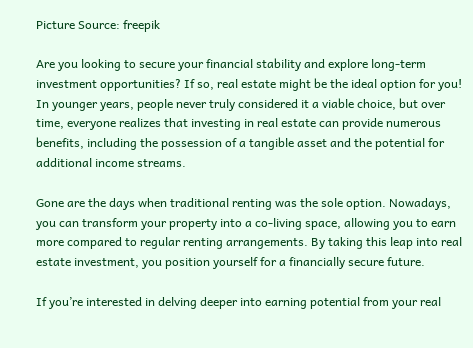Picture Source: freepik

Are you looking to secure your financial stability and explore long-term investment opportunities? If so, real estate might be the ideal option for you! In younger years, people never truly considered it a viable choice, but over time, everyone realizes that investing in real estate can provide numerous benefits, including the possession of a tangible asset and the potential for additional income streams.

Gone are the days when traditional renting was the sole option. Nowadays, you can transform your property into a co-living space, allowing you to earn more compared to regular renting arrangements. By taking this leap into real estate investment, you position yourself for a financially secure future.

If you’re interested in delving deeper into earning potential from your real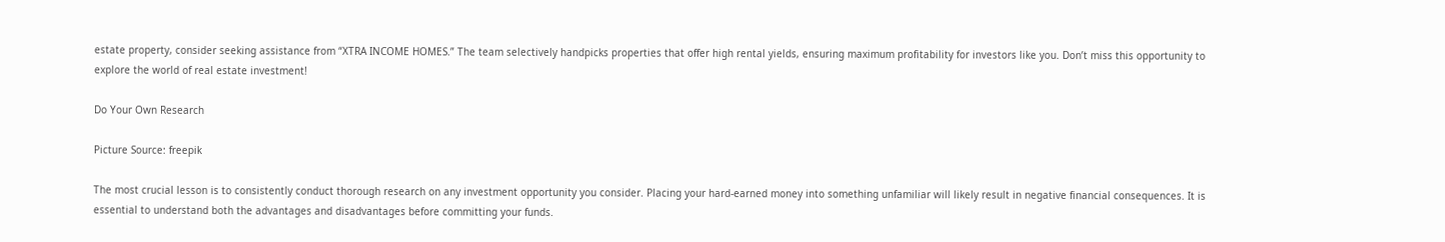estate property, consider seeking assistance from “XTRA INCOME HOMES.” The team selectively handpicks properties that offer high rental yields, ensuring maximum profitability for investors like you. Don’t miss this opportunity to explore the world of real estate investment!

Do Your Own Research

Picture Source: freepik

The most crucial lesson is to consistently conduct thorough research on any investment opportunity you consider. Placing your hard-earned money into something unfamiliar will likely result in negative financial consequences. It is essential to understand both the advantages and disadvantages before committing your funds.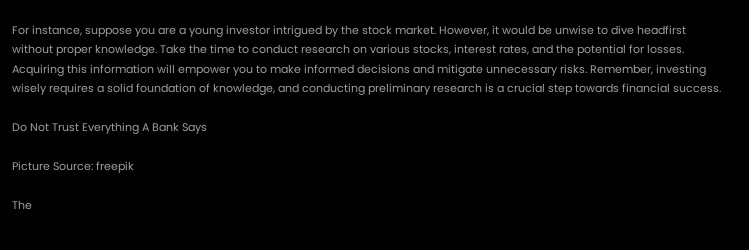For instance, suppose you are a young investor intrigued by the stock market. However, it would be unwise to dive headfirst without proper knowledge. Take the time to conduct research on various stocks, interest rates, and the potential for losses. Acquiring this information will empower you to make informed decisions and mitigate unnecessary risks. Remember, investing wisely requires a solid foundation of knowledge, and conducting preliminary research is a crucial step towards financial success.

Do Not Trust Everything A Bank Says

Picture Source: freepik

The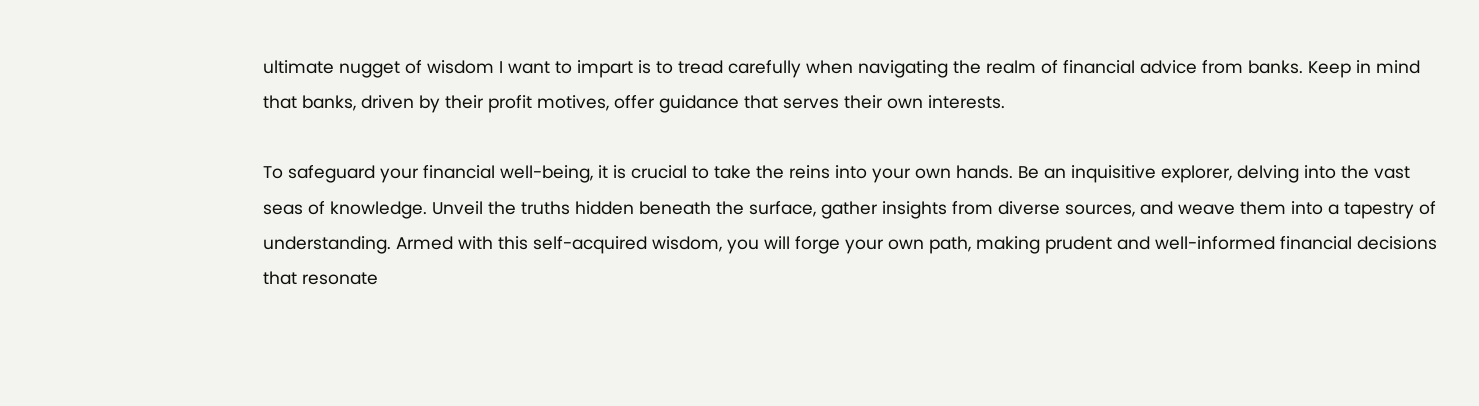ultimate nugget of wisdom I want to impart is to tread carefully when navigating the realm of financial advice from banks. Keep in mind that banks, driven by their profit motives, offer guidance that serves their own interests.

To safeguard your financial well-being, it is crucial to take the reins into your own hands. Be an inquisitive explorer, delving into the vast seas of knowledge. Unveil the truths hidden beneath the surface, gather insights from diverse sources, and weave them into a tapestry of understanding. Armed with this self-acquired wisdom, you will forge your own path, making prudent and well-informed financial decisions that resonate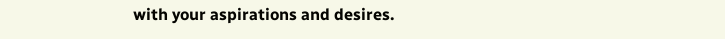with your aspirations and desires.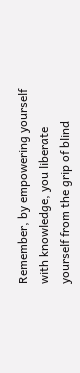Remember, by empowering yourself with knowledge, you liberate yourself from the grip of blind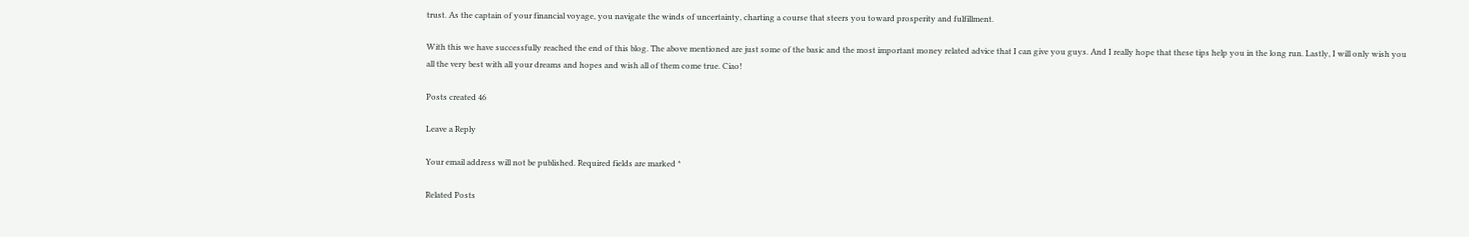trust. As the captain of your financial voyage, you navigate the winds of uncertainty, charting a course that steers you toward prosperity and fulfillment.

With this we have successfully reached the end of this blog. The above mentioned are just some of the basic and the most important money related advice that I can give you guys. And I really hope that these tips help you in the long run. Lastly, I will only wish you all the very best with all your dreams and hopes and wish all of them come true. Ciao!

Posts created 46

Leave a Reply

Your email address will not be published. Required fields are marked *

Related Posts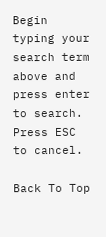Begin typing your search term above and press enter to search. Press ESC to cancel.

Back To Top